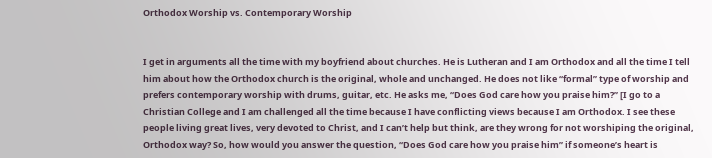Orthodox Worship vs. Contemporary Worship


I get in arguments all the time with my boyfriend about churches. He is Lutheran and I am Orthodox and all the time I tell him about how the Orthodox church is the original, whole and unchanged. He does not like “formal” type of worship and prefers contemporary worship with drums, guitar, etc. He asks me, “Does God care how you praise him?” [I go to a Christian College and I am challenged all the time because I have conflicting views because I am Orthodox. I see these people living great lives, very devoted to Christ, and I can’t help but think, are they wrong for not worshiping the original, Orthodox way? So, how would you answer the question, “Does God care how you praise him” if someone’s heart is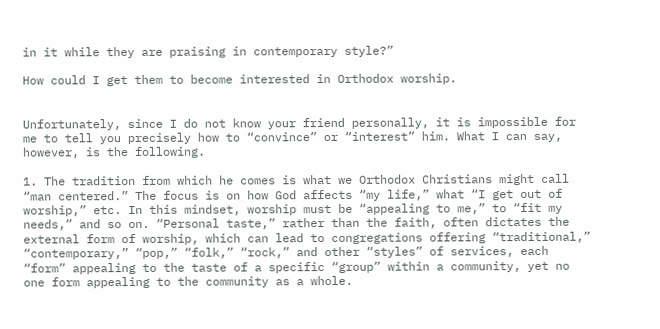in it while they are praising in contemporary style?”

How could I get them to become interested in Orthodox worship.


Unfortunately, since I do not know your friend personally, it is impossible for me to tell you precisely how to “convince” or “interest” him. What I can say, however, is the following.

1. The tradition from which he comes is what we Orthodox Christians might call “man centered.” The focus is on how God affects “my life,” what “I get out of worship,” etc. In this mindset, worship must be “appealing to me,” to “fit my needs,” and so on. “Personal taste,” rather than the faith, often dictates the external form of worship, which can lead to congregations offering “traditional,” “contemporary,” “pop,” “folk,” “rock,” and other “styles” of services, each “form” appealing to the taste of a specific “group” within a community, yet no one form appealing to the community as a whole.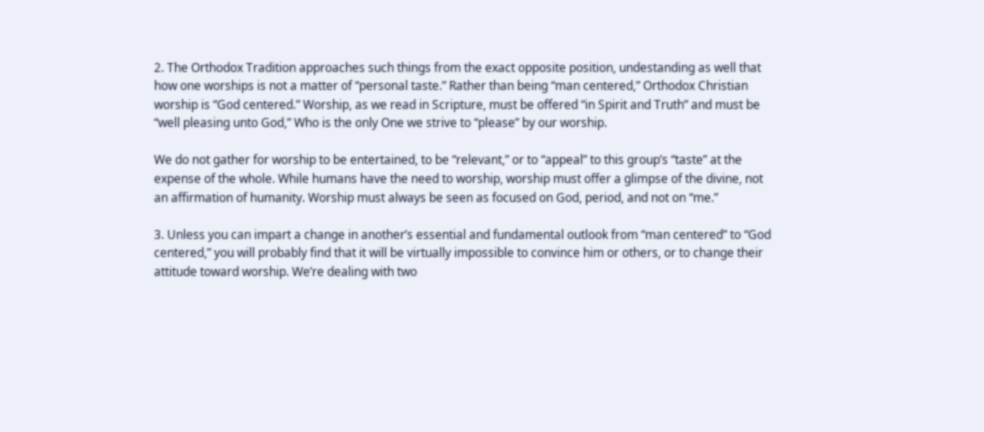2. The Orthodox Tradition approaches such things from the exact opposite position, undestanding as well that how one worships is not a matter of “personal taste.” Rather than being “man centered,” Orthodox Christian worship is “God centered.” Worship, as we read in Scripture, must be offered “in Spirit and Truth” and must be “well pleasing unto God,” Who is the only One we strive to “please” by our worship.

We do not gather for worship to be entertained, to be “relevant,” or to “appeal” to this group’s “taste” at the expense of the whole. While humans have the need to worship, worship must offer a glimpse of the divine, not an affirmation of humanity. Worship must always be seen as focused on God, period, and not on “me.”

3. Unless you can impart a change in another’s essential and fundamental outlook from “man centered” to “God centered,” you will probably find that it will be virtually impossible to convince him or others, or to change their attitude toward worship. We’re dealing with two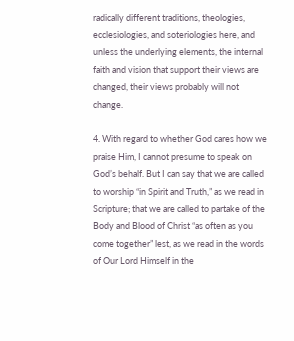radically different traditions, theologies, ecclesiologies, and soteriologies here, and unless the underlying elements, the internal faith and vision that support their views are changed, their views probably will not change.

4. With regard to whether God cares how we praise Him, I cannot presume to speak on God’s behalf. But I can say that we are called to worship “in Spirit and Truth,” as we read in Scripture; that we are called to partake of the Body and Blood of Christ “as often as you come together” lest, as we read in the words of Our Lord Himself in the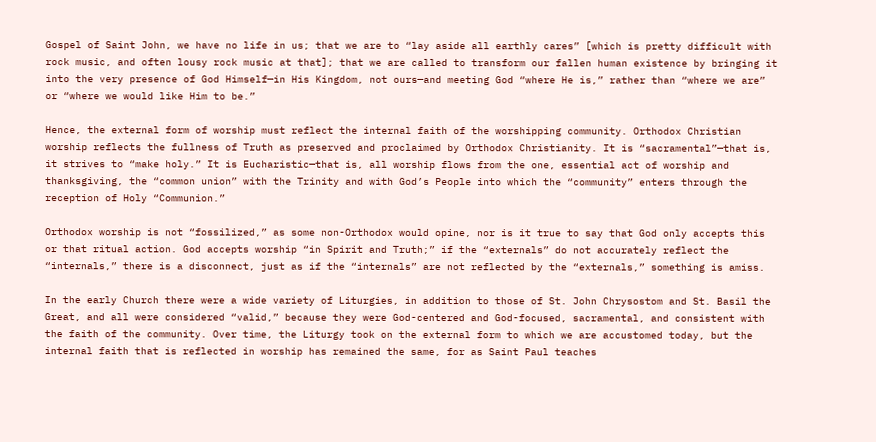Gospel of Saint John, we have no life in us; that we are to “lay aside all earthly cares” [which is pretty difficult with rock music, and often lousy rock music at that]; that we are called to transform our fallen human existence by bringing it into the very presence of God Himself—in His Kingdom, not ours—and meeting God “where He is,” rather than “where we are” or “where we would like Him to be.”

Hence, the external form of worship must reflect the internal faith of the worshipping community. Orthodox Christian worship reflects the fullness of Truth as preserved and proclaimed by Orthodox Christianity. It is “sacramental”—that is, it strives to “make holy.” It is Eucharistic—that is, all worship flows from the one, essential act of worship and thanksgiving, the “common union” with the Trinity and with God’s People into which the “community” enters through the reception of Holy “Communion.”

Orthodox worship is not “fossilized,” as some non-Orthodox would opine, nor is it true to say that God only accepts this or that ritual action. God accepts worship “in Spirit and Truth;” if the “externals” do not accurately reflect the “internals,” there is a disconnect, just as if the “internals” are not reflected by the “externals,” something is amiss.

In the early Church there were a wide variety of Liturgies, in addition to those of St. John Chrysostom and St. Basil the Great, and all were considered “valid,” because they were God-centered and God-focused, sacramental, and consistent with the faith of the community. Over time, the Liturgy took on the external form to which we are accustomed today, but the internal faith that is reflected in worship has remained the same, for as Saint Paul teaches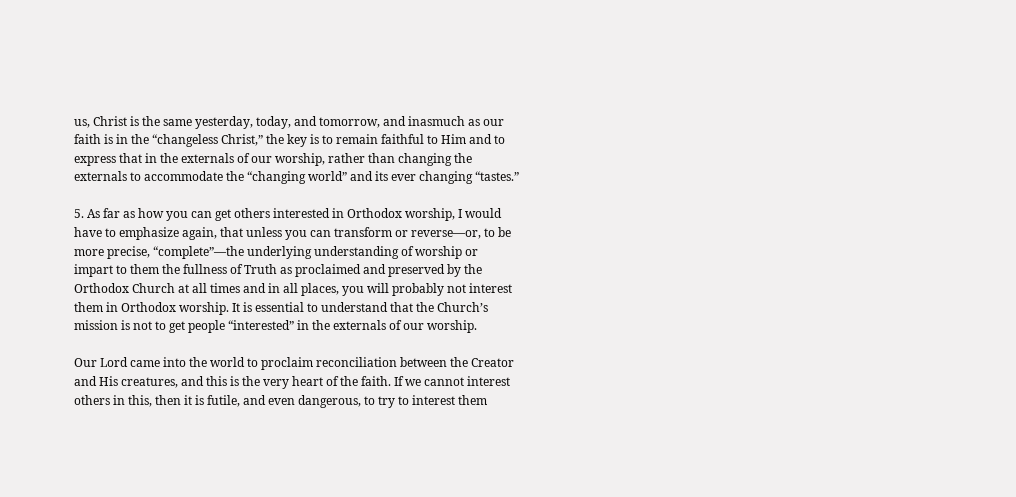us, Christ is the same yesterday, today, and tomorrow, and inasmuch as our faith is in the “changeless Christ,” the key is to remain faithful to Him and to express that in the externals of our worship, rather than changing the externals to accommodate the “changing world” and its ever changing “tastes.”

5. As far as how you can get others interested in Orthodox worship, I would have to emphasize again, that unless you can transform or reverse—or, to be more precise, “complete”—the underlying understanding of worship or impart to them the fullness of Truth as proclaimed and preserved by the Orthodox Church at all times and in all places, you will probably not interest them in Orthodox worship. It is essential to understand that the Church’s mission is not to get people “interested” in the externals of our worship.

Our Lord came into the world to proclaim reconciliation between the Creator and His creatures, and this is the very heart of the faith. If we cannot interest others in this, then it is futile, and even dangerous, to try to interest them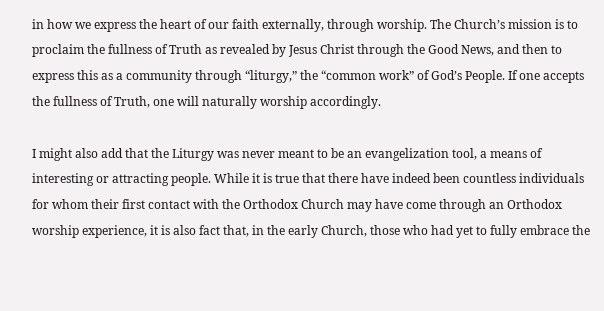in how we express the heart of our faith externally, through worship. The Church’s mission is to proclaim the fullness of Truth as revealed by Jesus Christ through the Good News, and then to express this as a community through “liturgy,” the “common work” of God’s People. If one accepts the fullness of Truth, one will naturally worship accordingly.

I might also add that the Liturgy was never meant to be an evangelization tool, a means of interesting or attracting people. While it is true that there have indeed been countless individuals for whom their first contact with the Orthodox Church may have come through an Orthodox worship experience, it is also fact that, in the early Church, those who had yet to fully embrace the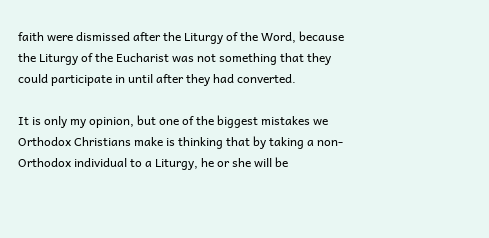faith were dismissed after the Liturgy of the Word, because the Liturgy of the Eucharist was not something that they could participate in until after they had converted.

It is only my opinion, but one of the biggest mistakes we Orthodox Christians make is thinking that by taking a non-Orthodox individual to a Liturgy, he or she will be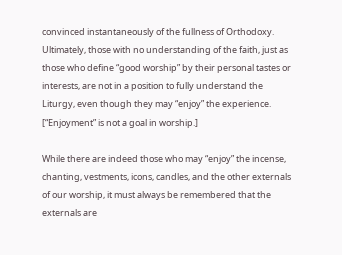convinced instantaneously of the fullness of Orthodoxy. Ultimately, those with no understanding of the faith, just as those who define “good worship” by their personal tastes or interests, are not in a position to fully understand the Liturgy, even though they may “enjoy” the experience. [“Enjoyment” is not a goal in worship.]

While there are indeed those who may “enjoy” the incense, chanting, vestments, icons, candles, and the other externals of our worship, it must always be remembered that the externals are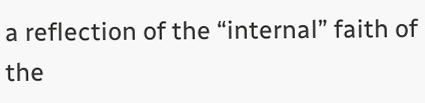a reflection of the “internal” faith of the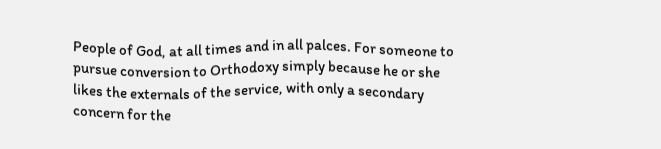People of God, at all times and in all palces. For someone to pursue conversion to Orthodoxy simply because he or she likes the externals of the service, with only a secondary concern for the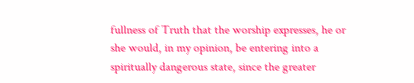fullness of Truth that the worship expresses, he or she would, in my opinion, be entering into a spiritually dangerous state, since the greater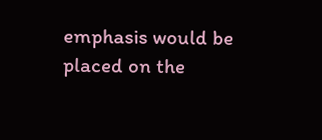emphasis would be placed on the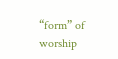“form” of worship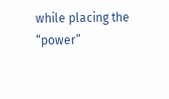while placing the “power”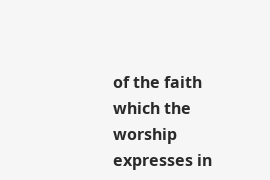of the faith which the worship expresses in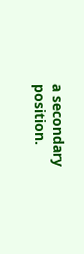a secondary position.